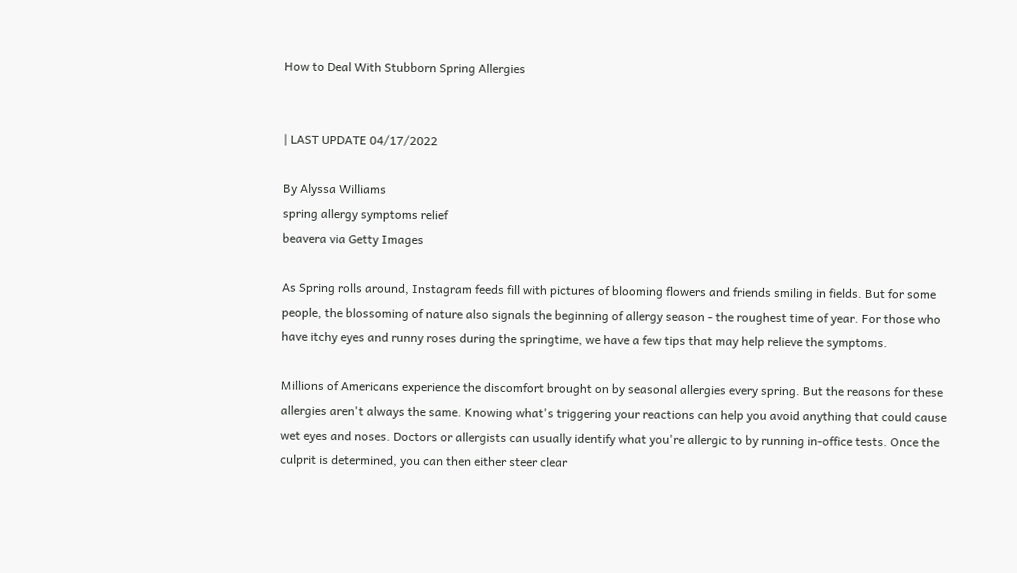How to Deal With Stubborn Spring Allergies


| LAST UPDATE 04/17/2022

By Alyssa Williams
spring allergy symptoms relief
beavera via Getty Images

As Spring rolls around, Instagram feeds fill with pictures of blooming flowers and friends smiling in fields. But for some people, the blossoming of nature also signals the beginning of allergy season - the roughest time of year. For those who have itchy eyes and runny roses during the springtime, we have a few tips that may help relieve the symptoms.

Millions of Americans experience the discomfort brought on by seasonal allergies every spring. But the reasons for these allergies aren't always the same. Knowing what's triggering your reactions can help you avoid anything that could cause wet eyes and noses. Doctors or allergists can usually identify what you're allergic to by running in-office tests. Once the culprit is determined, you can then either steer clear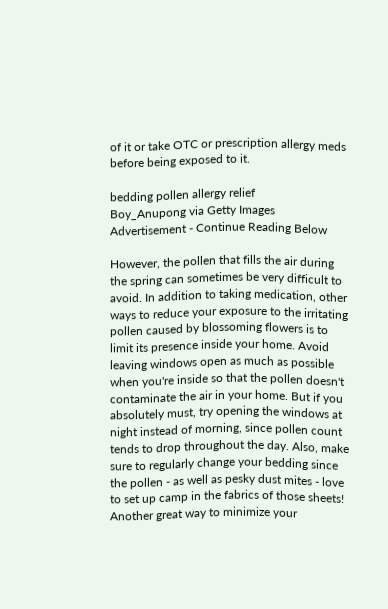of it or take OTC or prescription allergy meds before being exposed to it.

bedding pollen allergy relief
Boy_Anupong via Getty Images
Advertisement - Continue Reading Below

However, the pollen that fills the air during the spring can sometimes be very difficult to avoid. In addition to taking medication, other ways to reduce your exposure to the irritating pollen caused by blossoming flowers is to limit its presence inside your home. Avoid leaving windows open as much as possible when you're inside so that the pollen doesn't contaminate the air in your home. But if you absolutely must, try opening the windows at night instead of morning, since pollen count tends to drop throughout the day. Also, make sure to regularly change your bedding since the pollen - as well as pesky dust mites - love to set up camp in the fabrics of those sheets! Another great way to minimize your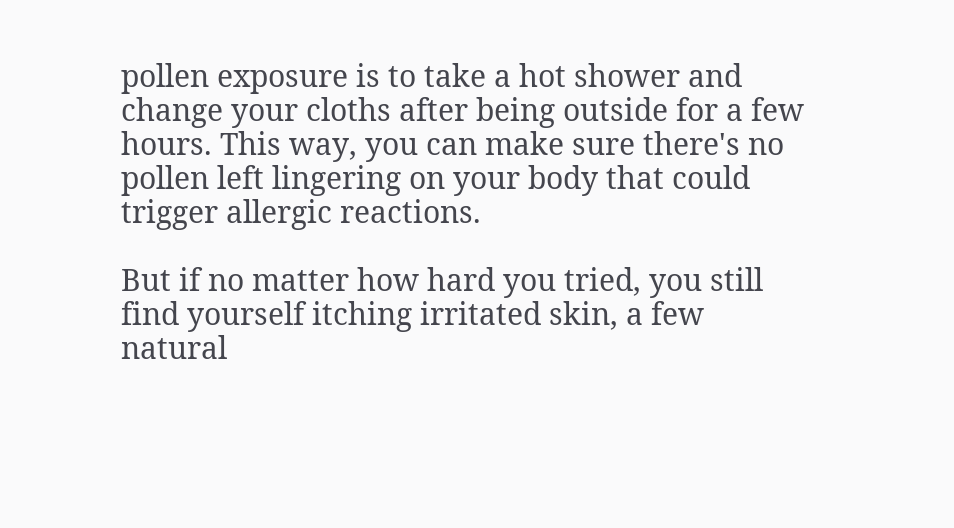pollen exposure is to take a hot shower and change your cloths after being outside for a few hours. This way, you can make sure there's no pollen left lingering on your body that could trigger allergic reactions.

But if no matter how hard you tried, you still find yourself itching irritated skin, a few natural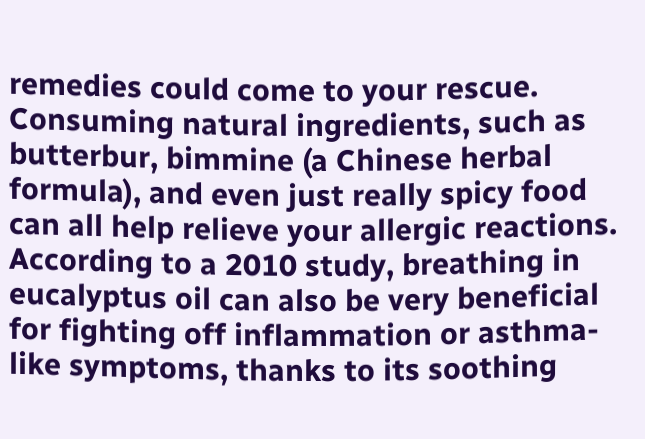remedies could come to your rescue. Consuming natural ingredients, such as butterbur, bimmine (a Chinese herbal formula), and even just really spicy food can all help relieve your allergic reactions. According to a 2010 study, breathing in eucalyptus oil can also be very beneficial for fighting off inflammation or asthma-like symptoms, thanks to its soothing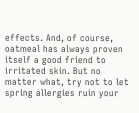effects. And, of course, oatmeal has always proven itself a good friend to irritated skin. But no matter what, try not to let spring allergies ruin your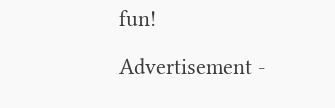fun!

Advertisement -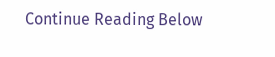Continue Reading Below